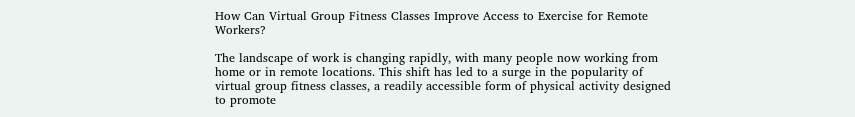How Can Virtual Group Fitness Classes Improve Access to Exercise for Remote Workers?

The landscape of work is changing rapidly, with many people now working from home or in remote locations. This shift has led to a surge in the popularity of virtual group fitness classes, a readily accessible form of physical activity designed to promote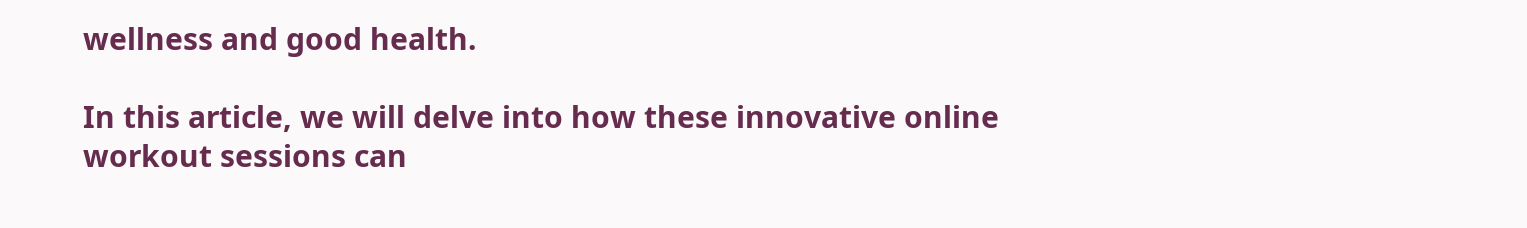wellness and good health.

In this article, we will delve into how these innovative online workout sessions can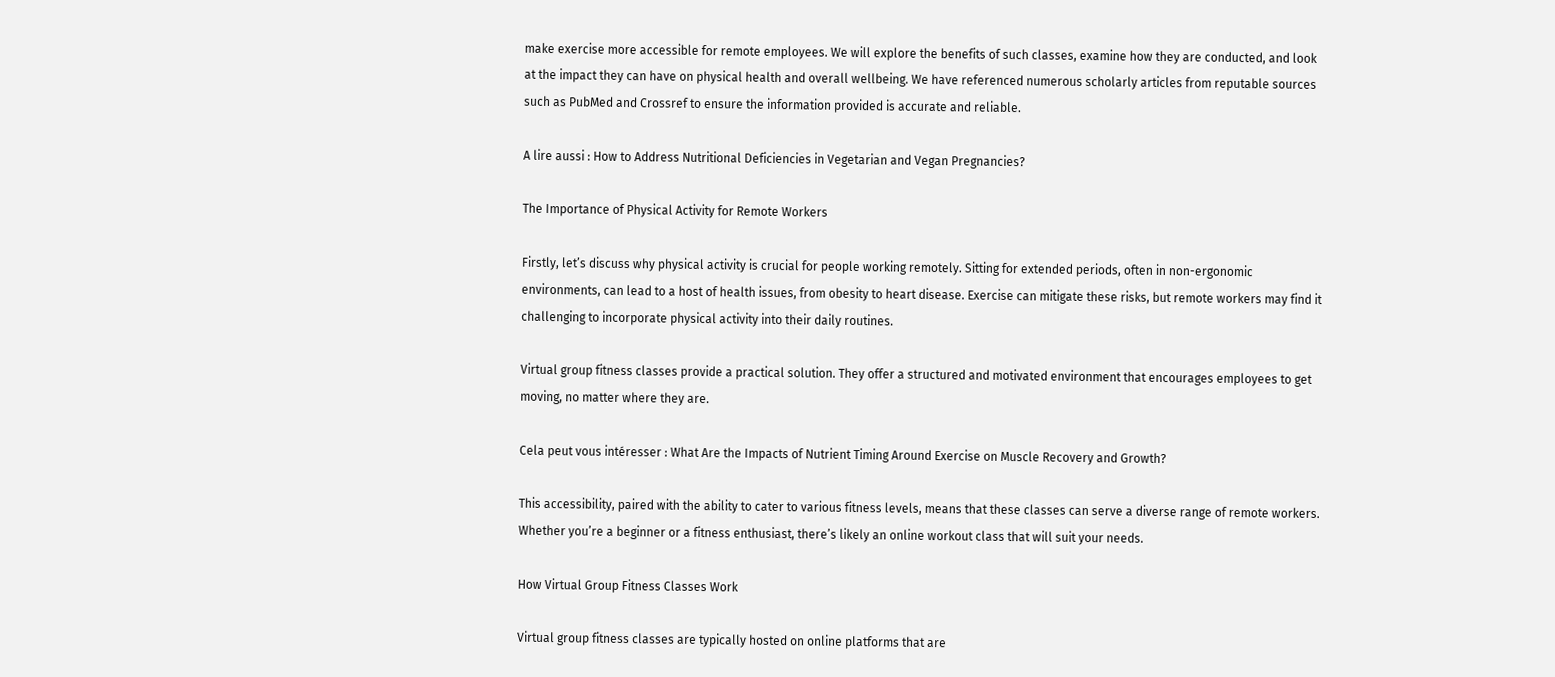make exercise more accessible for remote employees. We will explore the benefits of such classes, examine how they are conducted, and look at the impact they can have on physical health and overall wellbeing. We have referenced numerous scholarly articles from reputable sources such as PubMed and Crossref to ensure the information provided is accurate and reliable.

A lire aussi : How to Address Nutritional Deficiencies in Vegetarian and Vegan Pregnancies?

The Importance of Physical Activity for Remote Workers

Firstly, let’s discuss why physical activity is crucial for people working remotely. Sitting for extended periods, often in non-ergonomic environments, can lead to a host of health issues, from obesity to heart disease. Exercise can mitigate these risks, but remote workers may find it challenging to incorporate physical activity into their daily routines.

Virtual group fitness classes provide a practical solution. They offer a structured and motivated environment that encourages employees to get moving, no matter where they are.

Cela peut vous intéresser : What Are the Impacts of Nutrient Timing Around Exercise on Muscle Recovery and Growth?

This accessibility, paired with the ability to cater to various fitness levels, means that these classes can serve a diverse range of remote workers. Whether you’re a beginner or a fitness enthusiast, there’s likely an online workout class that will suit your needs.

How Virtual Group Fitness Classes Work

Virtual group fitness classes are typically hosted on online platforms that are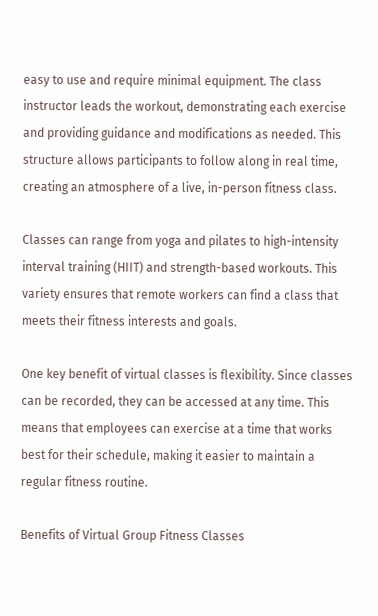easy to use and require minimal equipment. The class instructor leads the workout, demonstrating each exercise and providing guidance and modifications as needed. This structure allows participants to follow along in real time, creating an atmosphere of a live, in-person fitness class.

Classes can range from yoga and pilates to high-intensity interval training (HIIT) and strength-based workouts. This variety ensures that remote workers can find a class that meets their fitness interests and goals.

One key benefit of virtual classes is flexibility. Since classes can be recorded, they can be accessed at any time. This means that employees can exercise at a time that works best for their schedule, making it easier to maintain a regular fitness routine.

Benefits of Virtual Group Fitness Classes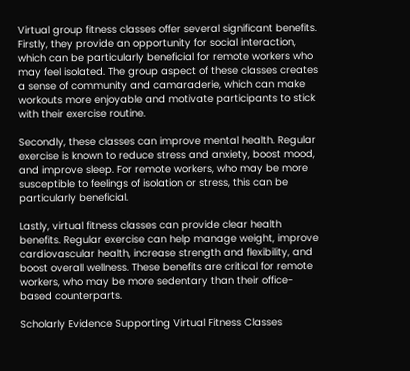Virtual group fitness classes offer several significant benefits. Firstly, they provide an opportunity for social interaction, which can be particularly beneficial for remote workers who may feel isolated. The group aspect of these classes creates a sense of community and camaraderie, which can make workouts more enjoyable and motivate participants to stick with their exercise routine.

Secondly, these classes can improve mental health. Regular exercise is known to reduce stress and anxiety, boost mood, and improve sleep. For remote workers, who may be more susceptible to feelings of isolation or stress, this can be particularly beneficial.

Lastly, virtual fitness classes can provide clear health benefits. Regular exercise can help manage weight, improve cardiovascular health, increase strength and flexibility, and boost overall wellness. These benefits are critical for remote workers, who may be more sedentary than their office-based counterparts.

Scholarly Evidence Supporting Virtual Fitness Classes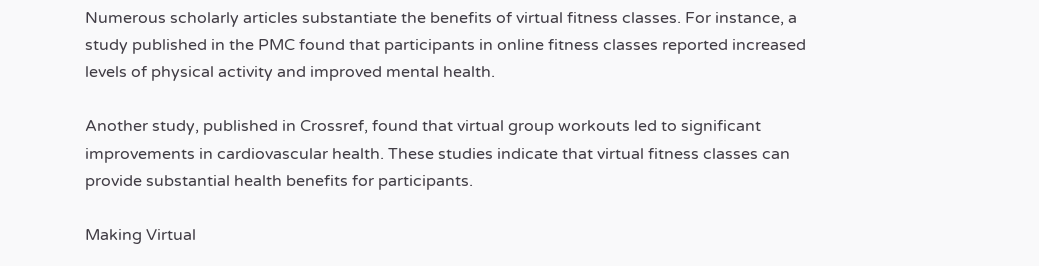Numerous scholarly articles substantiate the benefits of virtual fitness classes. For instance, a study published in the PMC found that participants in online fitness classes reported increased levels of physical activity and improved mental health.

Another study, published in Crossref, found that virtual group workouts led to significant improvements in cardiovascular health. These studies indicate that virtual fitness classes can provide substantial health benefits for participants.

Making Virtual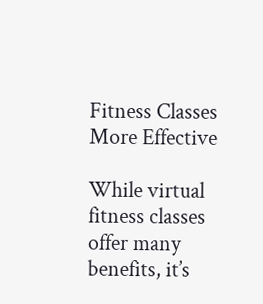Fitness Classes More Effective

While virtual fitness classes offer many benefits, it’s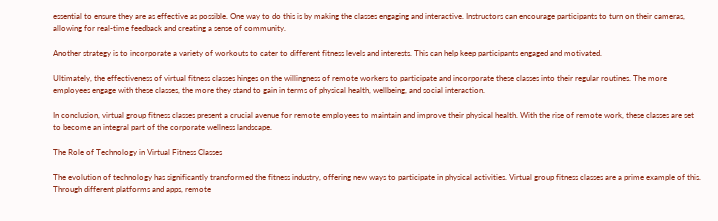essential to ensure they are as effective as possible. One way to do this is by making the classes engaging and interactive. Instructors can encourage participants to turn on their cameras, allowing for real-time feedback and creating a sense of community.

Another strategy is to incorporate a variety of workouts to cater to different fitness levels and interests. This can help keep participants engaged and motivated.

Ultimately, the effectiveness of virtual fitness classes hinges on the willingness of remote workers to participate and incorporate these classes into their regular routines. The more employees engage with these classes, the more they stand to gain in terms of physical health, wellbeing, and social interaction.

In conclusion, virtual group fitness classes present a crucial avenue for remote employees to maintain and improve their physical health. With the rise of remote work, these classes are set to become an integral part of the corporate wellness landscape.

The Role of Technology in Virtual Fitness Classes

The evolution of technology has significantly transformed the fitness industry, offering new ways to participate in physical activities. Virtual group fitness classes are a prime example of this. Through different platforms and apps, remote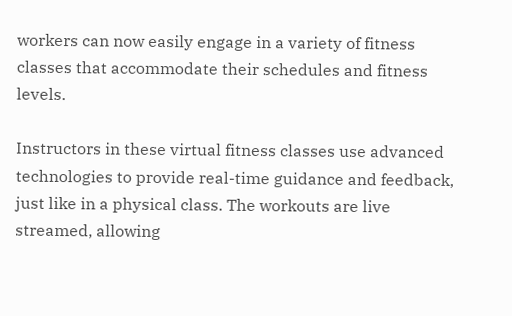workers can now easily engage in a variety of fitness classes that accommodate their schedules and fitness levels.

Instructors in these virtual fitness classes use advanced technologies to provide real-time guidance and feedback, just like in a physical class. The workouts are live streamed, allowing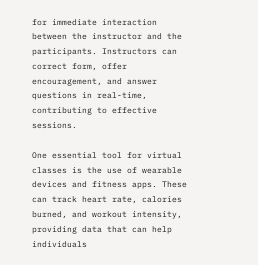for immediate interaction between the instructor and the participants. Instructors can correct form, offer encouragement, and answer questions in real-time, contributing to effective sessions.

One essential tool for virtual classes is the use of wearable devices and fitness apps. These can track heart rate, calories burned, and workout intensity, providing data that can help individuals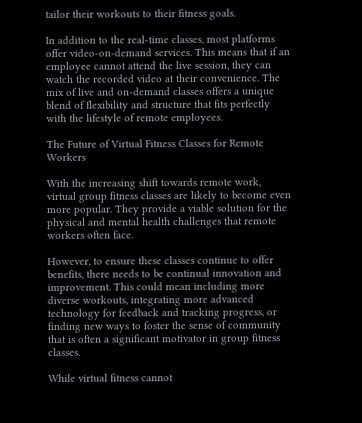tailor their workouts to their fitness goals.

In addition to the real-time classes, most platforms offer video-on-demand services. This means that if an employee cannot attend the live session, they can watch the recorded video at their convenience. The mix of live and on-demand classes offers a unique blend of flexibility and structure that fits perfectly with the lifestyle of remote employees.

The Future of Virtual Fitness Classes for Remote Workers

With the increasing shift towards remote work, virtual group fitness classes are likely to become even more popular. They provide a viable solution for the physical and mental health challenges that remote workers often face.

However, to ensure these classes continue to offer benefits, there needs to be continual innovation and improvement. This could mean including more diverse workouts, integrating more advanced technology for feedback and tracking progress, or finding new ways to foster the sense of community that is often a significant motivator in group fitness classes.

While virtual fitness cannot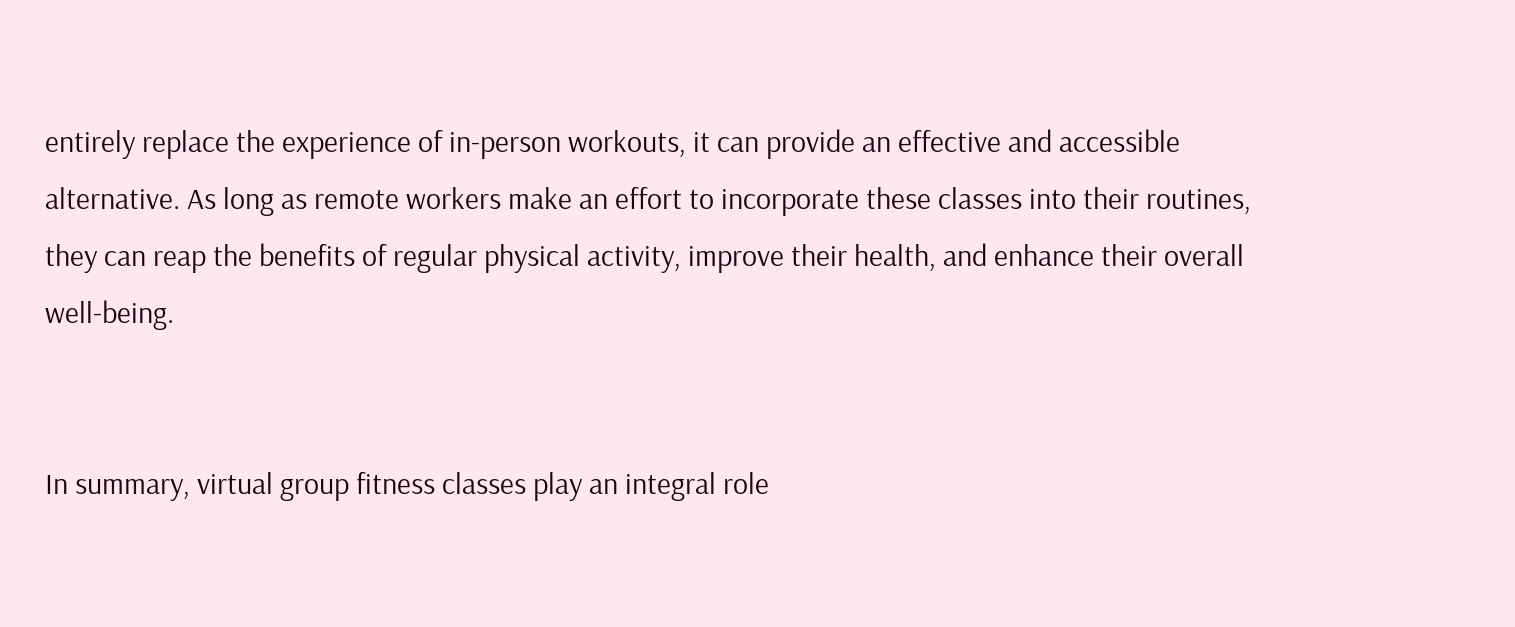entirely replace the experience of in-person workouts, it can provide an effective and accessible alternative. As long as remote workers make an effort to incorporate these classes into their routines, they can reap the benefits of regular physical activity, improve their health, and enhance their overall well-being.


In summary, virtual group fitness classes play an integral role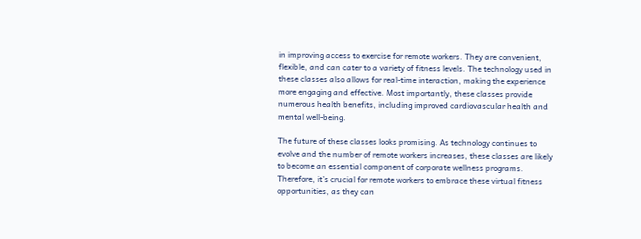in improving access to exercise for remote workers. They are convenient, flexible, and can cater to a variety of fitness levels. The technology used in these classes also allows for real-time interaction, making the experience more engaging and effective. Most importantly, these classes provide numerous health benefits, including improved cardiovascular health and mental well-being.

The future of these classes looks promising. As technology continues to evolve and the number of remote workers increases, these classes are likely to become an essential component of corporate wellness programs. Therefore, it’s crucial for remote workers to embrace these virtual fitness opportunities, as they can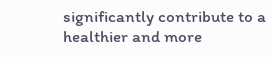significantly contribute to a healthier and more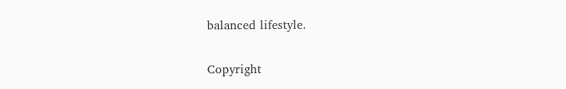balanced lifestyle.

Copyright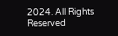2024. All Rights Reserved